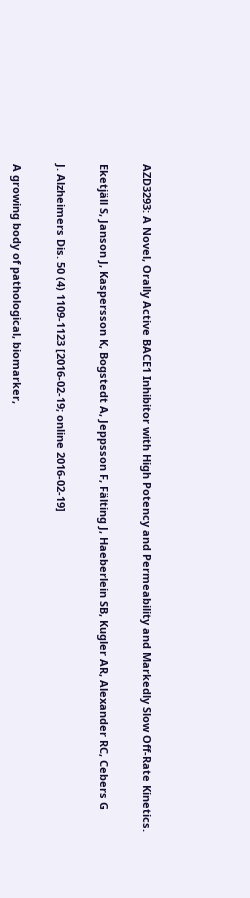AZD3293: A Novel, Orally Active BACE1 Inhibitor with High Potency and Permeability and Markedly Slow Off-Rate Kinetics.

Eketjäll S, Janson J, Kaspersson K, Bogstedt A, Jeppsson F, Fälting J, Haeberlein SB, Kugler AR, Alexander RC, Cebers G

J. Alzheimers Dis. 50 (4) 1109-1123 [2016-02-19; online 2016-02-19]

A growing body of pathological, biomarker,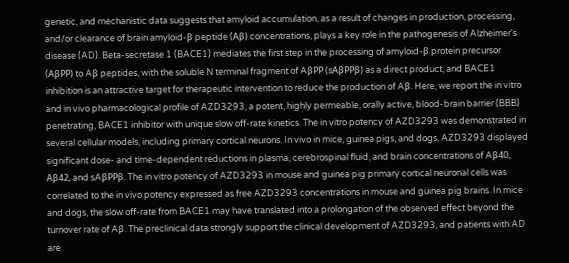genetic, and mechanistic data suggests that amyloid accumulation, as a result of changes in production, processing, and/or clearance of brain amyloid-β peptide (Aβ) concentrations, plays a key role in the pathogenesis of Alzheimer's disease (AD). Beta-secretase 1 (BACE1) mediates the first step in the processing of amyloid-β protein precursor (AβPP) to Aβ peptides, with the soluble N terminal fragment of AβPP (sAβPPβ) as a direct product, and BACE1 inhibition is an attractive target for therapeutic intervention to reduce the production of Aβ. Here, we report the in vitro and in vivo pharmacological profile of AZD3293, a potent, highly permeable, orally active, blood-brain barrier (BBB) penetrating, BACE1 inhibitor with unique slow off-rate kinetics. The in vitro potency of AZD3293 was demonstrated in several cellular models, including primary cortical neurons. In vivo in mice, guinea pigs, and dogs, AZD3293 displayed significant dose- and time-dependent reductions in plasma, cerebrospinal fluid, and brain concentrations of Aβ40, Aβ42, and sAβPPβ. The in vitro potency of AZD3293 in mouse and guinea pig primary cortical neuronal cells was correlated to the in vivo potency expressed as free AZD3293 concentrations in mouse and guinea pig brains. In mice and dogs, the slow off-rate from BACE1 may have translated into a prolongation of the observed effect beyond the turnover rate of Aβ. The preclinical data strongly support the clinical development of AZD3293, and patients with AD are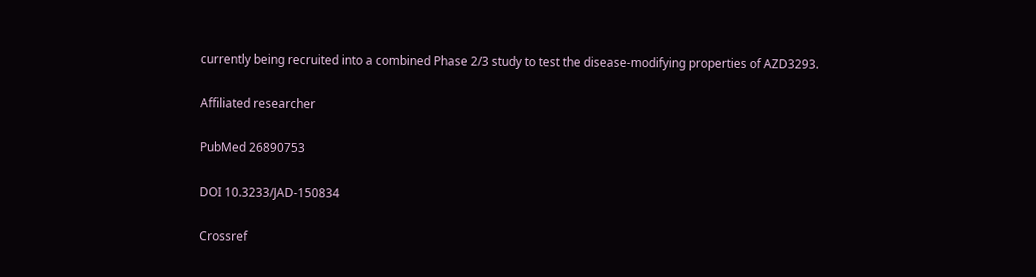currently being recruited into a combined Phase 2/3 study to test the disease-modifying properties of AZD3293.

Affiliated researcher

PubMed 26890753

DOI 10.3233/JAD-150834

Crossref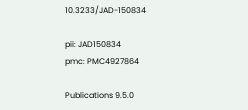10.3233/JAD-150834

pii: JAD150834
pmc: PMC4927864

Publications 9.5.0